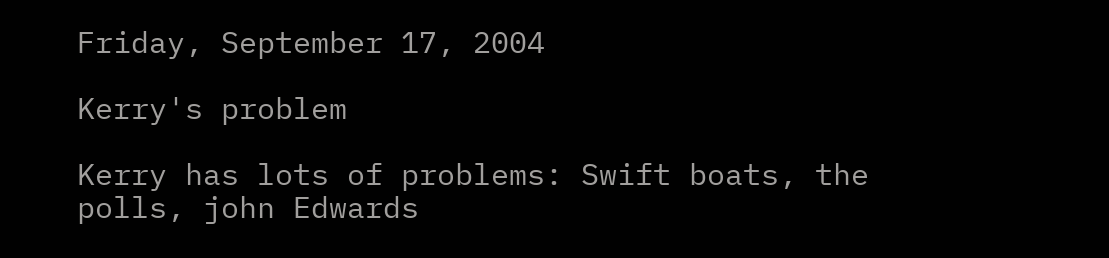Friday, September 17, 2004

Kerry's problem

Kerry has lots of problems: Swift boats, the polls, john Edwards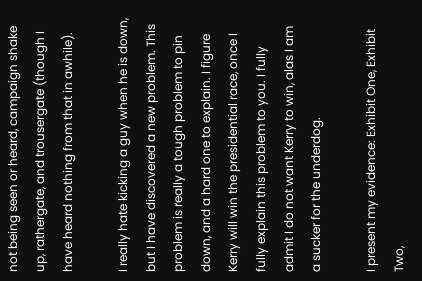not being seen or heard, campaign shake up, rathergate, and trousergate (though I have heard nothing from that in awhile).

I really hate kicking a guy when he is down, but I have discovered a new problem. This problem is really a tough problem to pin down, and a hard one to explain. I figure Kerry will win the presidential race, once I fully explain this problem to you. I fully admit I do not want Kerry to win, alas I am a sucker for the underdog.

I present my evidence: Exhibit One, Exhibit Two,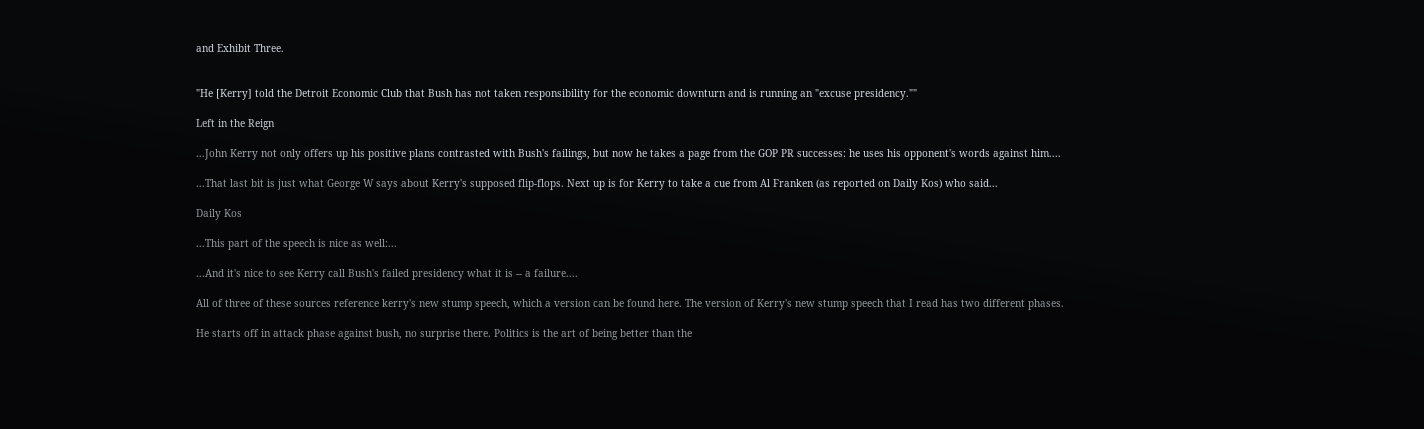and Exhibit Three.


"He [Kerry] told the Detroit Economic Club that Bush has not taken responsibility for the economic downturn and is running an "excuse presidency.""

Left in the Reign

...John Kerry not only offers up his positive plans contrasted with Bush's failings, but now he takes a page from the GOP PR successes: he uses his opponent's words against him....

...That last bit is just what George W says about Kerry's supposed flip-flops. Next up is for Kerry to take a cue from Al Franken (as reported on Daily Kos) who said...

Daily Kos

...This part of the speech is nice as well:...

...And it's nice to see Kerry call Bush's failed presidency what it is -- a failure....

All of three of these sources reference kerry's new stump speech, which a version can be found here. The version of Kerry's new stump speech that I read has two different phases.

He starts off in attack phase against bush, no surprise there. Politics is the art of being better than the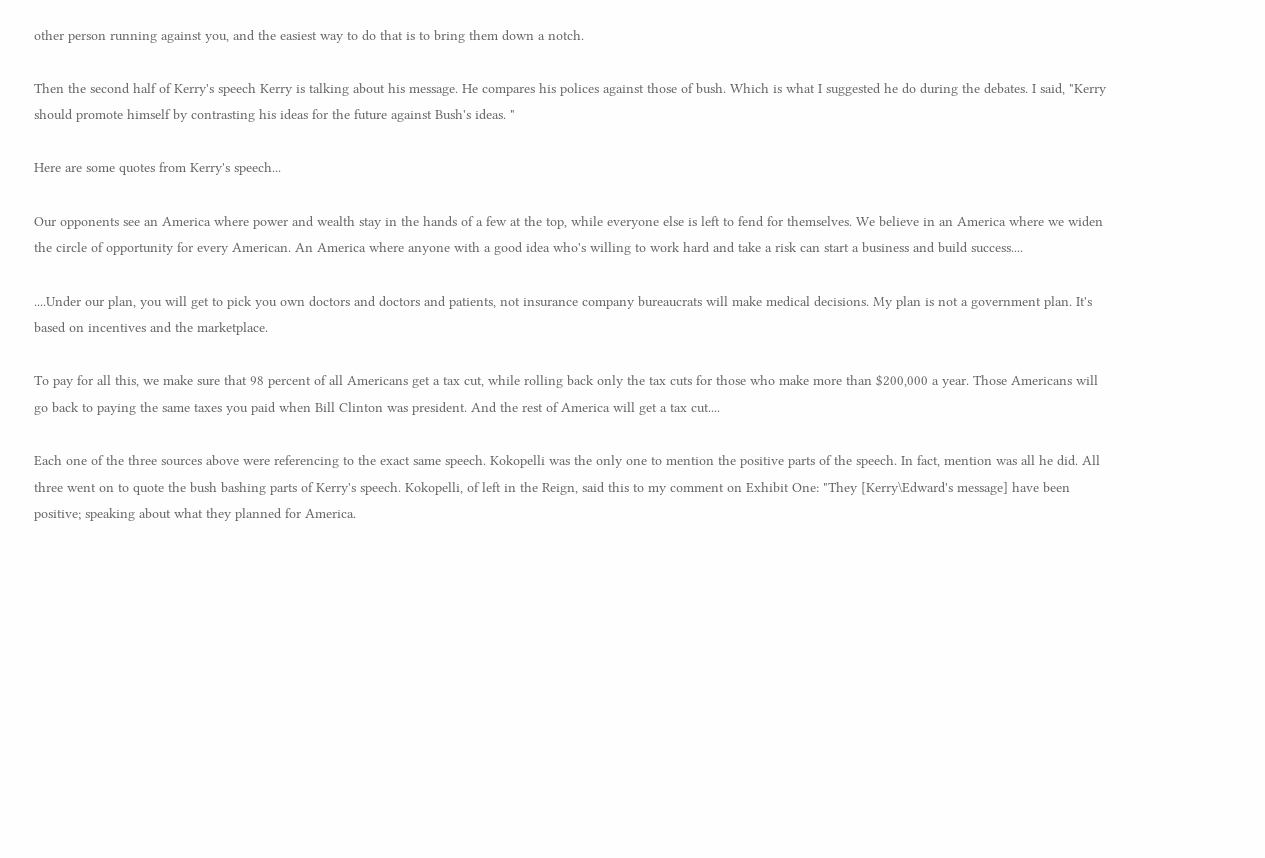other person running against you, and the easiest way to do that is to bring them down a notch.

Then the second half of Kerry's speech Kerry is talking about his message. He compares his polices against those of bush. Which is what I suggested he do during the debates. I said, "Kerry should promote himself by contrasting his ideas for the future against Bush's ideas. "

Here are some quotes from Kerry's speech...

Our opponents see an America where power and wealth stay in the hands of a few at the top, while everyone else is left to fend for themselves. We believe in an America where we widen the circle of opportunity for every American. An America where anyone with a good idea who's willing to work hard and take a risk can start a business and build success....

....Under our plan, you will get to pick you own doctors and doctors and patients, not insurance company bureaucrats will make medical decisions. My plan is not a government plan. It's based on incentives and the marketplace.

To pay for all this, we make sure that 98 percent of all Americans get a tax cut, while rolling back only the tax cuts for those who make more than $200,000 a year. Those Americans will go back to paying the same taxes you paid when Bill Clinton was president. And the rest of America will get a tax cut....

Each one of the three sources above were referencing to the exact same speech. Kokopelli was the only one to mention the positive parts of the speech. In fact, mention was all he did. All three went on to quote the bush bashing parts of Kerry's speech. Kokopelli, of left in the Reign, said this to my comment on Exhibit One: "They [Kerry\Edward's message] have been positive; speaking about what they planned for America.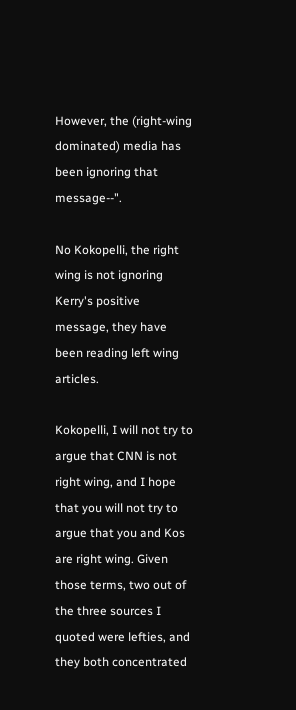However, the (right-wing dominated) media has been ignoring that message--".

No Kokopelli, the right wing is not ignoring Kerry's positive message, they have been reading left wing articles.

Kokopelli, I will not try to argue that CNN is not right wing, and I hope that you will not try to argue that you and Kos are right wing. Given those terms, two out of the three sources I quoted were lefties, and they both concentrated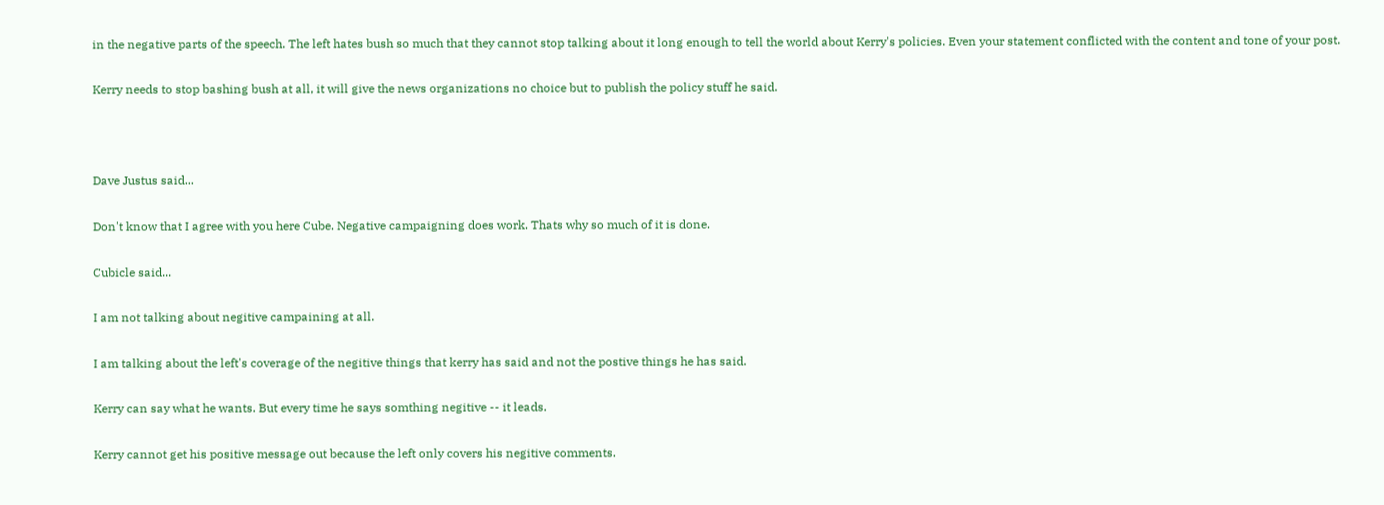in the negative parts of the speech. The left hates bush so much that they cannot stop talking about it long enough to tell the world about Kerry's policies. Even your statement conflicted with the content and tone of your post.

Kerry needs to stop bashing bush at all, it will give the news organizations no choice but to publish the policy stuff he said.



Dave Justus said...

Don't know that I agree with you here Cube. Negative campaigning does work. Thats why so much of it is done.

Cubicle said...

I am not talking about negitive campaining at all.

I am talking about the left's coverage of the negitive things that kerry has said and not the postive things he has said.

Kerry can say what he wants. But every time he says somthing negitive -- it leads.

Kerry cannot get his positive message out because the left only covers his negitive comments.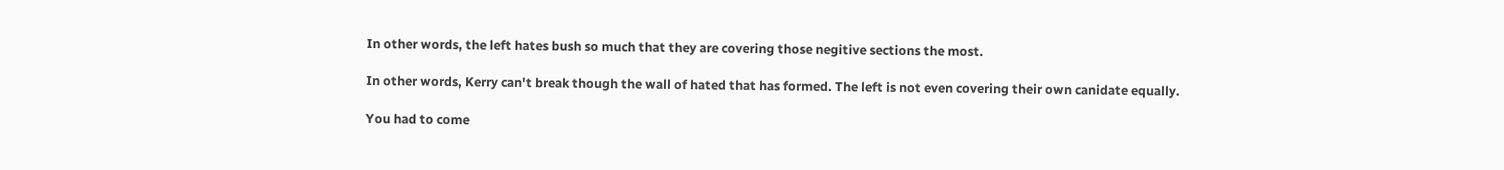In other words, the left hates bush so much that they are covering those negitive sections the most.

In other words, Kerry can't break though the wall of hated that has formed. The left is not even covering their own canidate equally.

You had to come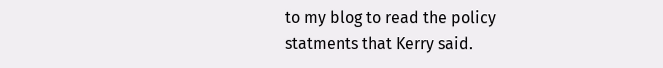to my blog to read the policy statments that Kerry said.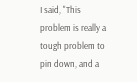I said, "This problem is really a tough problem to pin down, and a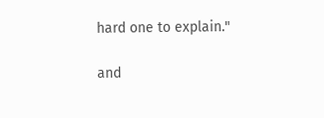hard one to explain."

and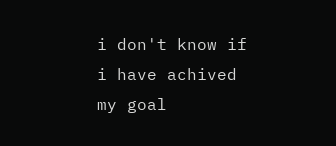i don't know if i have achived my goal